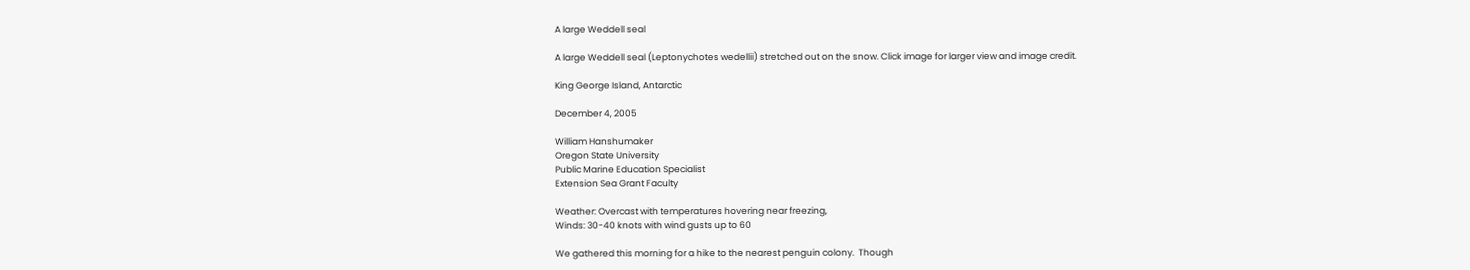A large Weddell seal

A large Weddell seal (Leptonychotes wedellii) stretched out on the snow. Click image for larger view and image credit.

King George Island, Antarctic

December 4, 2005

William Hanshumaker
Oregon State University
Public Marine Education Specialist
Extension Sea Grant Faculty

Weather: Overcast with temperatures hovering near freezing,
Winds: 30-40 knots with wind gusts up to 60

We gathered this morning for a hike to the nearest penguin colony.  Though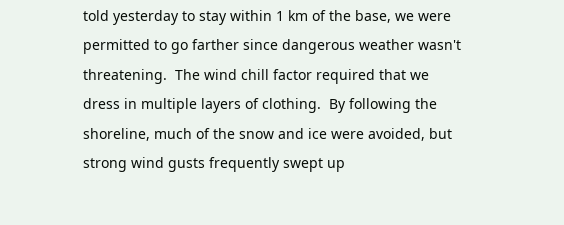told yesterday to stay within 1 km of the base, we were permitted to go farther since dangerous weather wasn't threatening.  The wind chill factor required that we dress in multiple layers of clothing.  By following the shoreline, much of the snow and ice were avoided, but strong wind gusts frequently swept up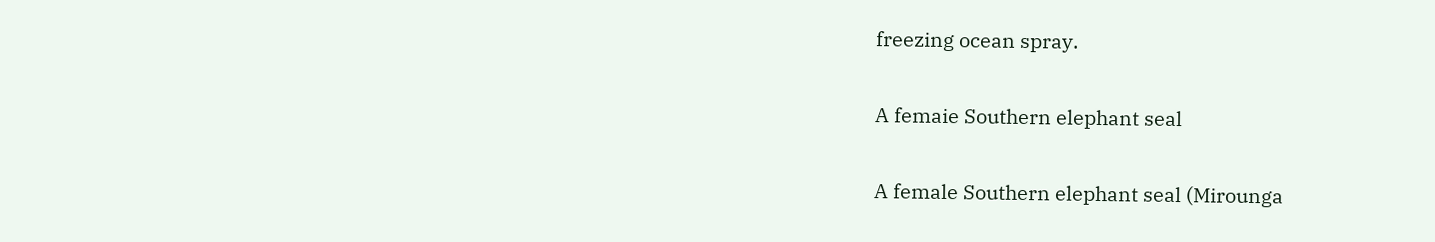freezing ocean spray.

A femaie Southern elephant seal

A female Southern elephant seal (Mirounga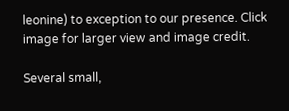leonine) to exception to our presence. Click image for larger view and image credit.

Several small,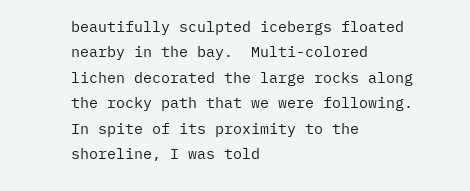beautifully sculpted icebergs floated nearby in the bay.  Multi-colored lichen decorated the large rocks along the rocky path that we were following. In spite of its proximity to the shoreline, I was told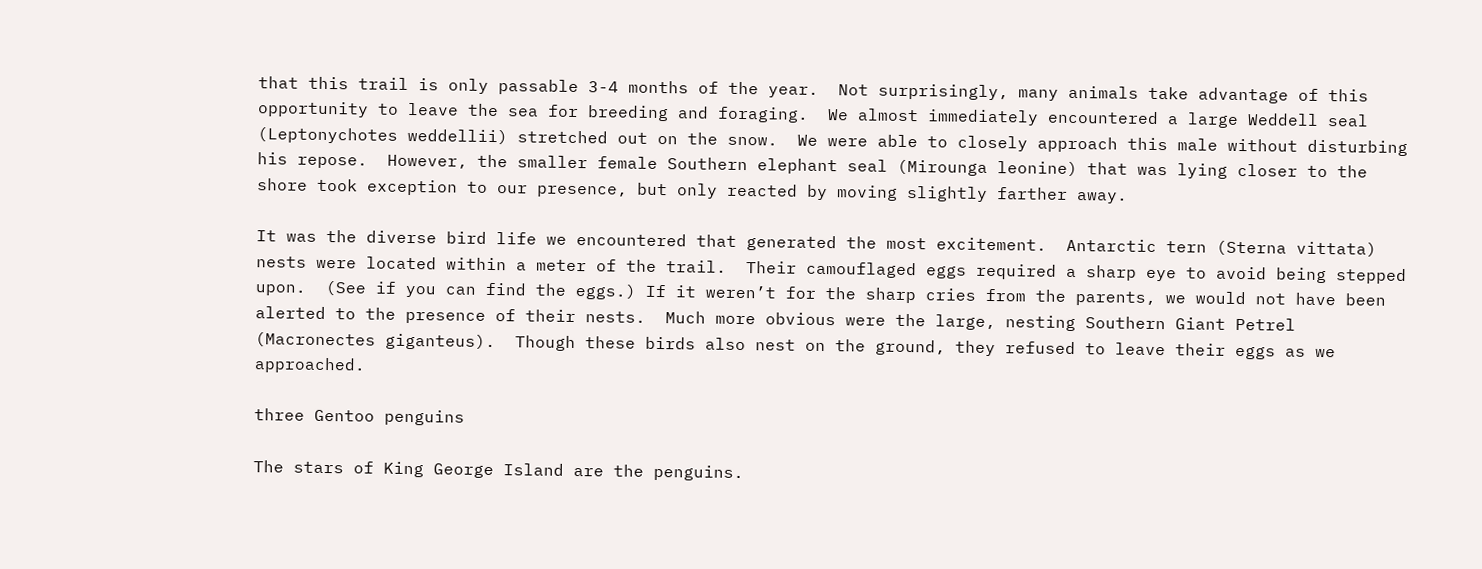that this trail is only passable 3-4 months of the year.  Not surprisingly, many animals take advantage of this opportunity to leave the sea for breeding and foraging.  We almost immediately encountered a large Weddell seal (Leptonychotes weddellii) stretched out on the snow.  We were able to closely approach this male without disturbing his repose.  However, the smaller female Southern elephant seal (Mirounga leonine) that was lying closer to the shore took exception to our presence, but only reacted by moving slightly farther away.

It was the diverse bird life we encountered that generated the most excitement.  Antarctic tern (Sterna vittata) nests were located within a meter of the trail.  Their camouflaged eggs required a sharp eye to avoid being stepped upon.  (See if you can find the eggs.) If it weren’t for the sharp cries from the parents, we would not have been alerted to the presence of their nests.  Much more obvious were the large, nesting Southern Giant Petrel (Macronectes giganteus).  Though these birds also nest on the ground, they refused to leave their eggs as we approached.

three Gentoo penguins

The stars of King George Island are the penguins.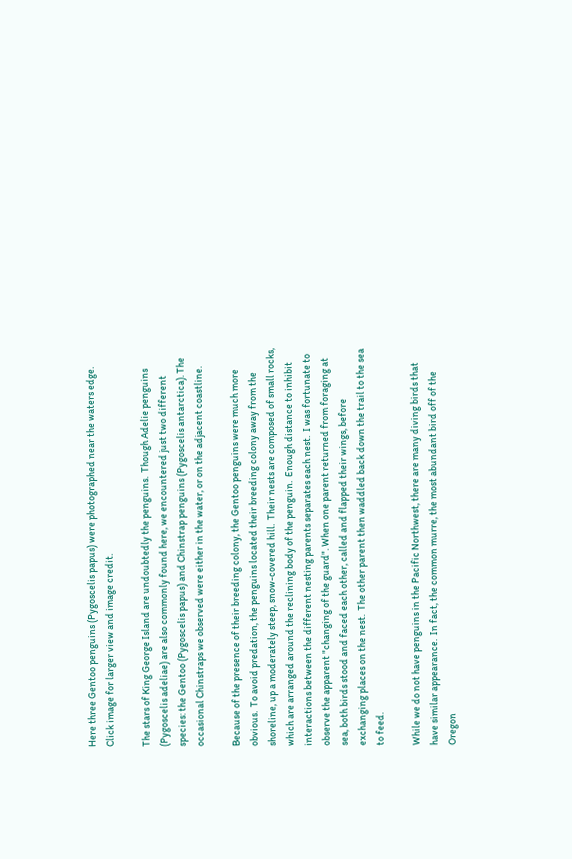Here three Gentoo penguins (Pygoscelis papus) were photographed near the waters edge. Click image for larger view and image credit.

The stars of King George Island are undoubtedly the penguins.  Though Adelie penguins (Pygoscelis adeliae) are also commonly found here, we encountered just two different species: the Gentoo (Pygoscelis papus) and Chinstrap penguins (Pygoscelis antarctica). The occasional Chinstraps we observed were either in the water, or on the adjacent coastline.

Because of the presence of their breeding colony, the Gentoo penguins were much more obvious.  To avoid predation, the penguins located their breeding colony away from the shoreline, up a moderately steep, snow-covered hill.  Their nests are composed of small rocks, which are arranged around the reclining body of the penguin.  Enough distance to inhibit interactions between the different nesting parents separates each nest.  I was fortunate to observe the apparent "changing of the guard". When one parent returned from foraging at sea, both birds stood and faced each other, called and flapped their wings, before exchanging places on the nest.  The other parent then waddled back down the trail to the sea to feed.

While we do not have penguins in the Pacific Northwest, there are many diving birds that have similar appearance.  In fact, the common murre, the most abundant bird off of the Oregon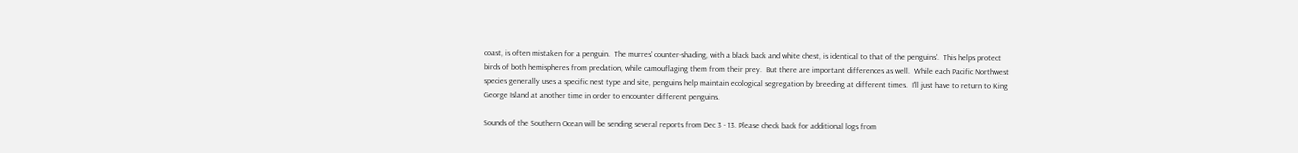coast, is often mistaken for a penguin.  The murres' counter-shading, with a black back and white chest, is identical to that of the penguins'.  This helps protect birds of both hemispheres from predation, while camouflaging them from their prey.  But there are important differences as well.  While each Pacific Northwest species generally uses a specific nest type and site, penguins help maintain ecological segregation by breeding at different times.  I'll just have to return to King George Island at another time in order to encounter different penguins.

Sounds of the Southern Ocean will be sending several reports from Dec 3 - 13. Please check back for additional logs from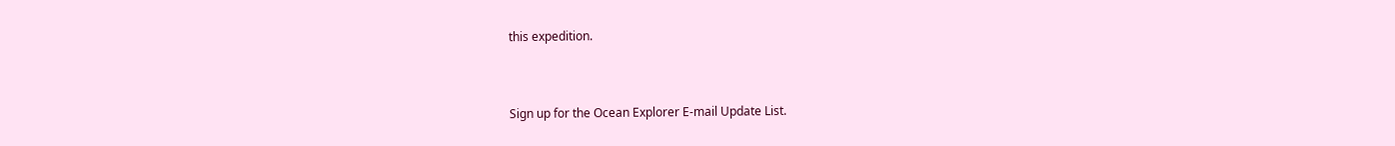this expedition.


Sign up for the Ocean Explorer E-mail Update List.